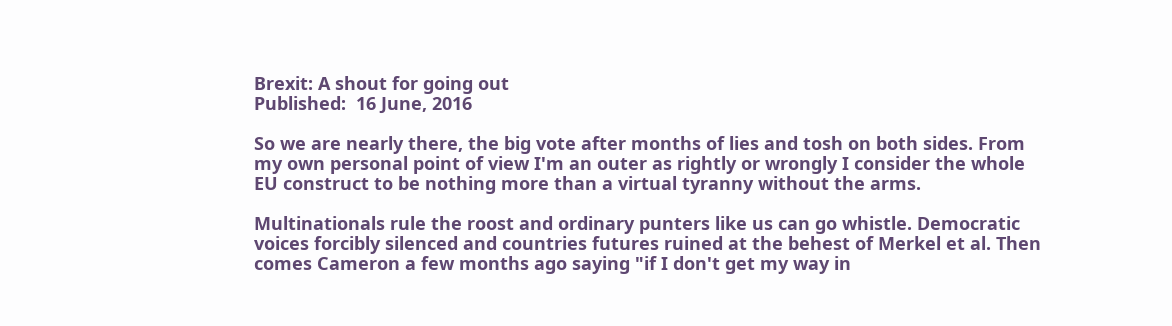Brexit: A shout for going out
Published:  16 June, 2016

So we are nearly there, the big vote after months of lies and tosh on both sides. From my own personal point of view I'm an outer as rightly or wrongly I consider the whole EU construct to be nothing more than a virtual tyranny without the arms.

Multinationals rule the roost and ordinary punters like us can go whistle. Democratic voices forcibly silenced and countries futures ruined at the behest of Merkel et al. Then comes Cameron a few months ago saying "if I don't get my way in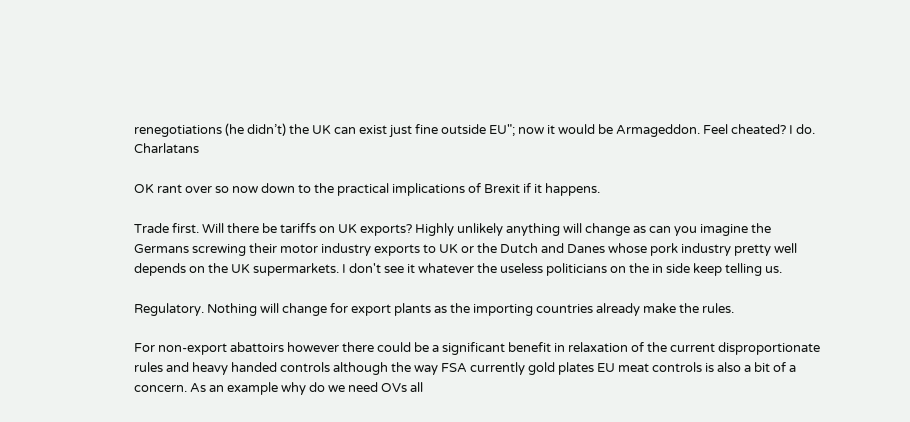renegotiations (he didn’t) the UK can exist just fine outside EU"; now it would be Armageddon. Feel cheated? I do. Charlatans

OK rant over so now down to the practical implications of Brexit if it happens.

Trade first. Will there be tariffs on UK exports? Highly unlikely anything will change as can you imagine the Germans screwing their motor industry exports to UK or the Dutch and Danes whose pork industry pretty well depends on the UK supermarkets. I don't see it whatever the useless politicians on the in side keep telling us.

Regulatory. Nothing will change for export plants as the importing countries already make the rules.

For non-export abattoirs however there could be a significant benefit in relaxation of the current disproportionate rules and heavy handed controls although the way FSA currently gold plates EU meat controls is also a bit of a concern. As an example why do we need OVs all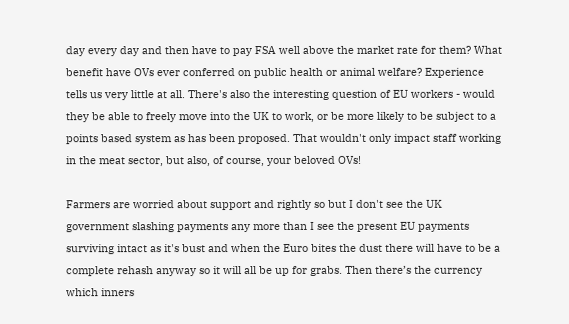day every day and then have to pay FSA well above the market rate for them? What benefit have OVs ever conferred on public health or animal welfare? Experience tells us very little at all. There's also the interesting question of EU workers - would they be able to freely move into the UK to work, or be more likely to be subject to a points based system as has been proposed. That wouldn't only impact staff working in the meat sector, but also, of course, your beloved OVs!

Farmers are worried about support and rightly so but I don't see the UK government slashing payments any more than I see the present EU payments surviving intact as it's bust and when the Euro bites the dust there will have to be a complete rehash anyway so it will all be up for grabs. Then there’s the currency which inners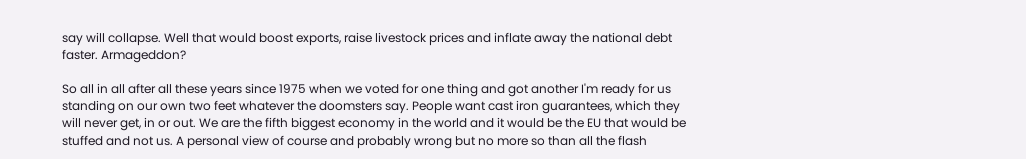say will collapse. Well that would boost exports, raise livestock prices and inflate away the national debt faster. Armageddon?

So all in all after all these years since 1975 when we voted for one thing and got another I'm ready for us standing on our own two feet whatever the doomsters say. People want cast iron guarantees, which they will never get, in or out. We are the fifth biggest economy in the world and it would be the EU that would be stuffed and not us. A personal view of course and probably wrong but no more so than all the flash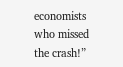economists who missed the crash!”